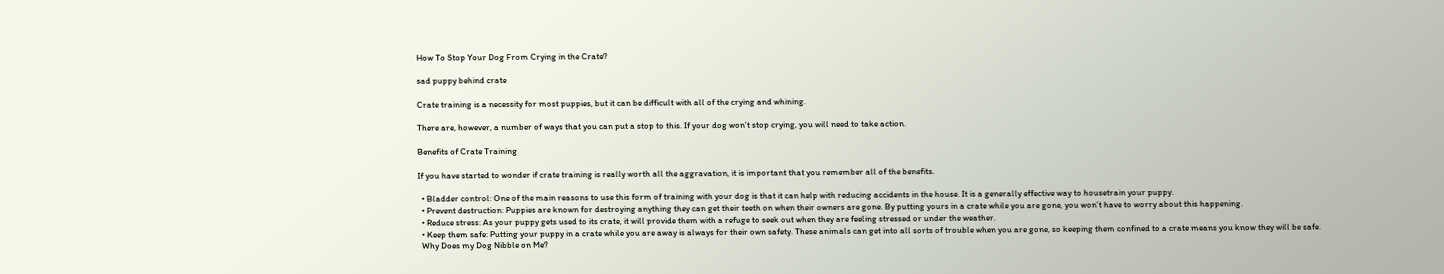How To Stop Your Dog From Crying in the Crate?

sad puppy behind crate

Crate training is a necessity for most puppies, but it can be difficult with all of the crying and whining.

There are, however, a number of ways that you can put a stop to this. If your dog won’t stop crying, you will need to take action.

Benefits of Crate Training

If you have started to wonder if crate training is really worth all the aggravation, it is important that you remember all of the benefits.

  • Bladder control: One of the main reasons to use this form of training with your dog is that it can help with reducing accidents in the house. It is a generally effective way to housetrain your puppy.
  • Prevent destruction: Puppies are known for destroying anything they can get their teeth on when their owners are gone. By putting yours in a crate while you are gone, you won’t have to worry about this happening.
  • Reduce stress: As your puppy gets used to its crate, it will provide them with a refuge to seek out when they are feeling stressed or under the weather.
  • Keep them safe: Putting your puppy in a crate while you are away is always for their own safety. These animals can get into all sorts of trouble when you are gone, so keeping them confined to a crate means you know they will be safe.
  Why Does my Dog Nibble on Me?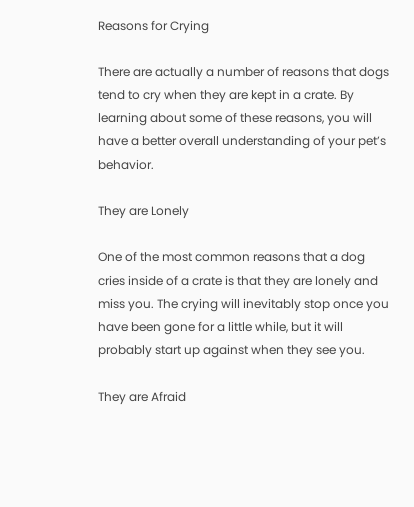Reasons for Crying

There are actually a number of reasons that dogs tend to cry when they are kept in a crate. By learning about some of these reasons, you will have a better overall understanding of your pet’s behavior.

They are Lonely

One of the most common reasons that a dog cries inside of a crate is that they are lonely and miss you. The crying will inevitably stop once you have been gone for a little while, but it will probably start up against when they see you.

They are Afraid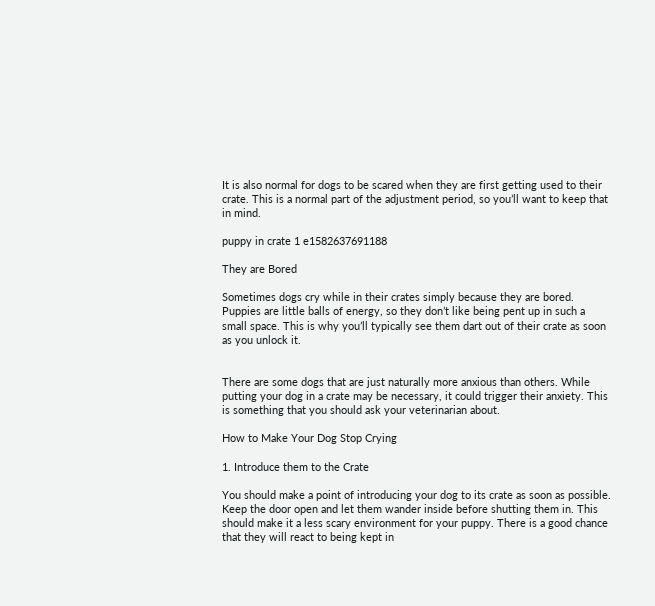It is also normal for dogs to be scared when they are first getting used to their crate. This is a normal part of the adjustment period, so you’ll want to keep that in mind.

puppy in crate 1 e1582637691188

They are Bored

Sometimes dogs cry while in their crates simply because they are bored. Puppies are little balls of energy, so they don’t like being pent up in such a small space. This is why you’ll typically see them dart out of their crate as soon as you unlock it.


There are some dogs that are just naturally more anxious than others. While putting your dog in a crate may be necessary, it could trigger their anxiety. This is something that you should ask your veterinarian about.

How to Make Your Dog Stop Crying

1. Introduce them to the Crate

You should make a point of introducing your dog to its crate as soon as possible. Keep the door open and let them wander inside before shutting them in. This should make it a less scary environment for your puppy. There is a good chance that they will react to being kept in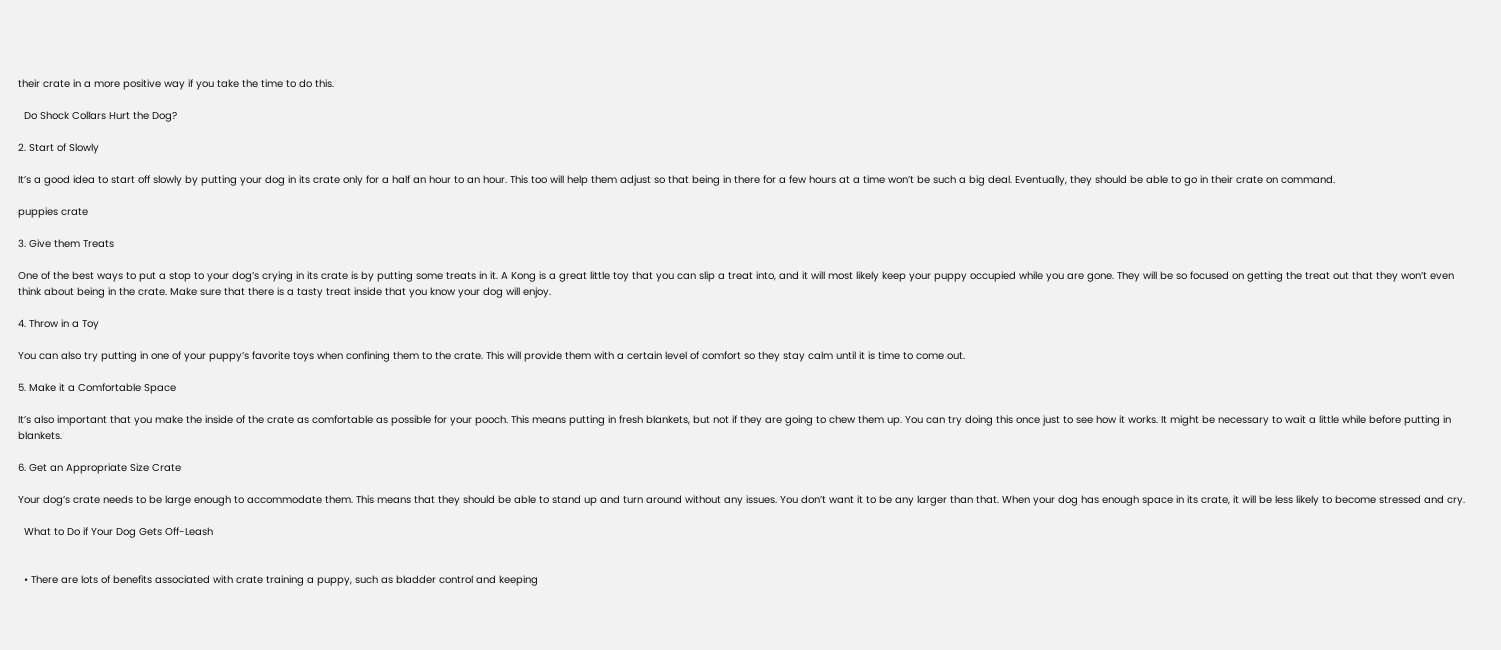their crate in a more positive way if you take the time to do this.

  Do Shock Collars Hurt the Dog?

2. Start of Slowly

It’s a good idea to start off slowly by putting your dog in its crate only for a half an hour to an hour. This too will help them adjust so that being in there for a few hours at a time won’t be such a big deal. Eventually, they should be able to go in their crate on command.

puppies crate

3. Give them Treats

One of the best ways to put a stop to your dog’s crying in its crate is by putting some treats in it. A Kong is a great little toy that you can slip a treat into, and it will most likely keep your puppy occupied while you are gone. They will be so focused on getting the treat out that they won’t even think about being in the crate. Make sure that there is a tasty treat inside that you know your dog will enjoy.

4. Throw in a Toy

You can also try putting in one of your puppy’s favorite toys when confining them to the crate. This will provide them with a certain level of comfort so they stay calm until it is time to come out.

5. Make it a Comfortable Space

It’s also important that you make the inside of the crate as comfortable as possible for your pooch. This means putting in fresh blankets, but not if they are going to chew them up. You can try doing this once just to see how it works. It might be necessary to wait a little while before putting in blankets.

6. Get an Appropriate Size Crate

Your dog’s crate needs to be large enough to accommodate them. This means that they should be able to stand up and turn around without any issues. You don’t want it to be any larger than that. When your dog has enough space in its crate, it will be less likely to become stressed and cry.

  What to Do if Your Dog Gets Off-Leash


  • There are lots of benefits associated with crate training a puppy, such as bladder control and keeping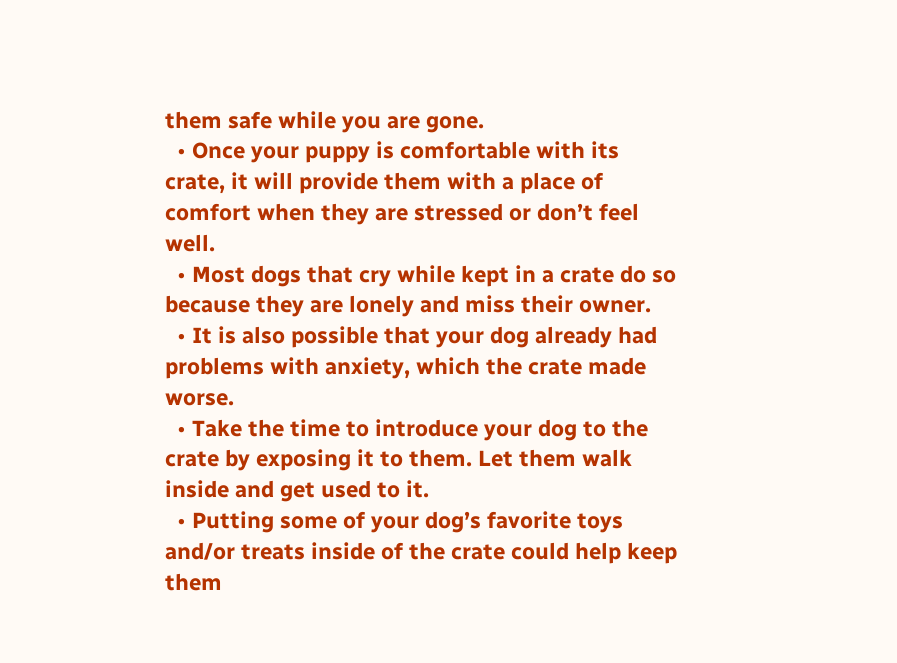them safe while you are gone.
  • Once your puppy is comfortable with its crate, it will provide them with a place of comfort when they are stressed or don’t feel well.
  • Most dogs that cry while kept in a crate do so because they are lonely and miss their owner.
  • It is also possible that your dog already had problems with anxiety, which the crate made worse.
  • Take the time to introduce your dog to the crate by exposing it to them. Let them walk inside and get used to it.
  • Putting some of your dog’s favorite toys and/or treats inside of the crate could help keep them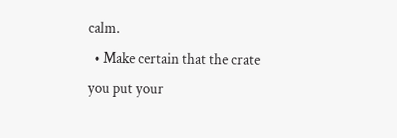calm.
  • Make certain that the crate you put your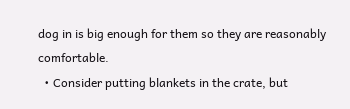dog in is big enough for them so they are reasonably comfortable.
  • Consider putting blankets in the crate, but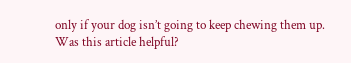only if your dog isn’t going to keep chewing them up.
Was this article helpful?